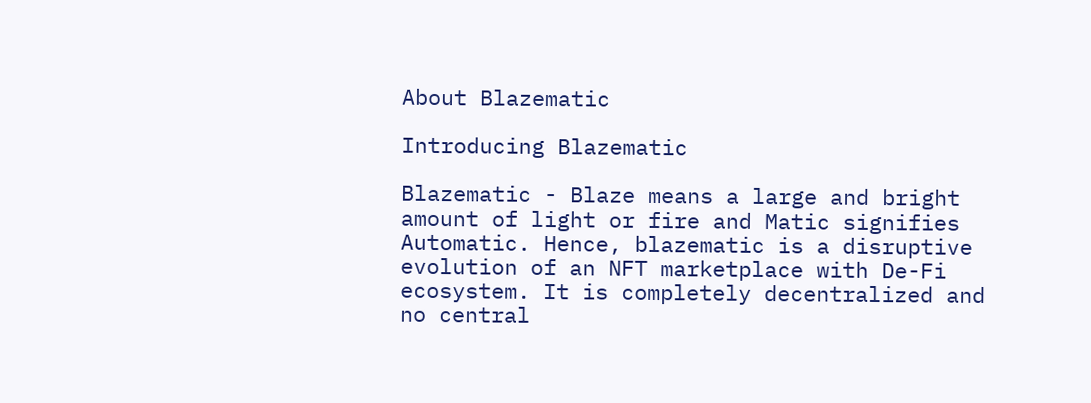About Blazematic

Introducing Blazematic

Blazematic - Blaze means a large and bright amount of light or fire and Matic signifies Automatic. Hence, blazematic is a disruptive evolution of an NFT marketplace with De-Fi ecosystem. It is completely decentralized and no central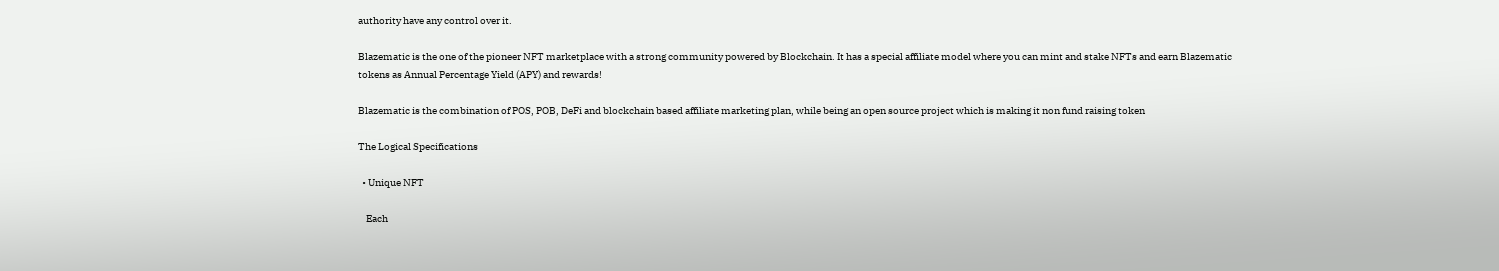authority have any control over it.

Blazematic is the one of the pioneer NFT marketplace with a strong community powered by Blockchain. It has a special affiliate model where you can mint and stake NFTs and earn Blazematic tokens as Annual Percentage Yield (APY) and rewards!

Blazematic is the combination of POS, POB, DeFi and blockchain based affiliate marketing plan, while being an open source project which is making it non fund raising token

The Logical Specifications

  • Unique NFT

    Each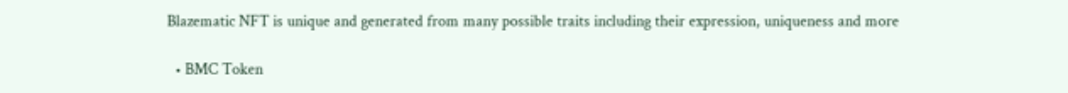Blazematic NFT is unique and generated from many possible traits including their expression, uniqueness and more

  • BMC Token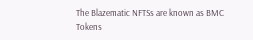The Blazematic NFTSs are known as BMC Tokens